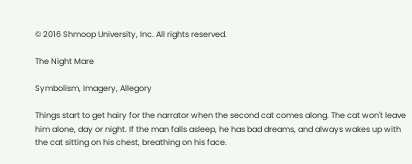© 2016 Shmoop University, Inc. All rights reserved.

The Night Mare

Symbolism, Imagery, Allegory

Things start to get hairy for the narrator when the second cat comes along. The cat won't leave him alone, day or night. If the man falls asleep, he has bad dreams, and always wakes up with the cat sitting on his chest, breathing on his face.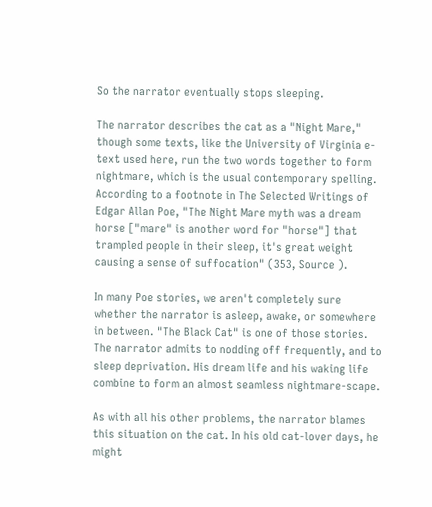So the narrator eventually stops sleeping.

The narrator describes the cat as a "Night Mare," though some texts, like the University of Virginia e-text used here, run the two words together to form nightmare, which is the usual contemporary spelling. According to a footnote in The Selected Writings of Edgar Allan Poe, "The Night Mare myth was a dream horse ["mare" is another word for "horse"] that trampled people in their sleep, it's great weight causing a sense of suffocation" (353, Source ).

In many Poe stories, we aren't completely sure whether the narrator is asleep, awake, or somewhere in between. "The Black Cat" is one of those stories. The narrator admits to nodding off frequently, and to sleep deprivation. His dream life and his waking life combine to form an almost seamless nightmare-scape.

As with all his other problems, the narrator blames this situation on the cat. In his old cat-lover days, he might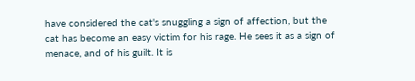have considered the cat's snuggling a sign of affection, but the cat has become an easy victim for his rage. He sees it as a sign of menace, and of his guilt. It is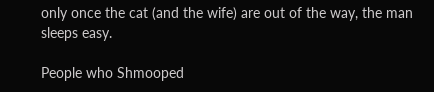only once the cat (and the wife) are out of the way, the man sleeps easy.

People who Shmooped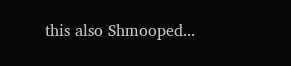this also Shmooped...